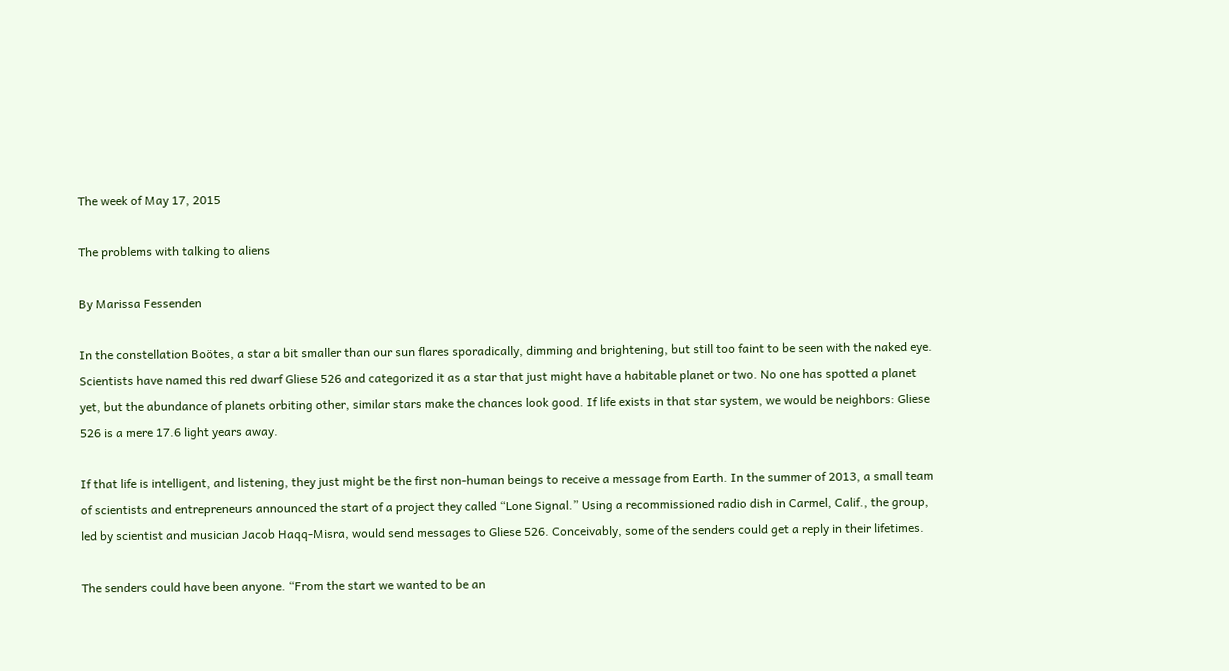The week of May 17, 2015

The problems with talking to aliens

By Marissa Fessenden

In the constellation Boötes, a star a bit smaller than our sun flares sporadically, dimming and brightening, but still too faint to be seen with the naked eye. Scientists have named this red dwarf Gliese 526 and categorized it as a star that just might have a habitable planet or two. No one has spotted a planet yet, but the abundance of planets orbiting other, similar stars make the chances look good. If life exists in that star system, we would be neighbors: Gliese 526 is a mere 17.6 light years away.

If that life is intelligent, and listening, they just might be the first non-human beings to receive a message from Earth. In the summer of 2013, a small team of scientists and entrepreneurs announced the start of a project they called “Lone Signal.” Using a recommissioned radio dish in Carmel, Calif., the group, led by scientist and musician Jacob Haqq-Misra, would send messages to Gliese 526. Conceivably, some of the senders could get a reply in their lifetimes.

The senders could have been anyone. “From the start we wanted to be an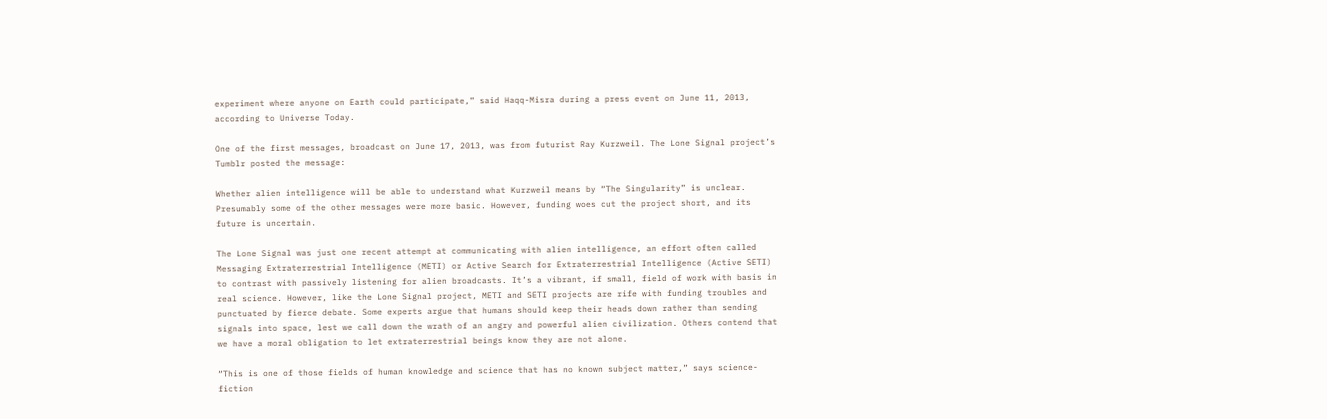experiment where anyone on Earth could participate,” said Haqq-Misra during a press event on June 11, 2013, according to Universe Today.

One of the first messages, broadcast on June 17, 2013, was from futurist Ray Kurzweil. The Lone Signal project’s Tumblr posted the message:

Whether alien intelligence will be able to understand what Kurzweil means by “The Singularity” is unclear. Presumably some of the other messages were more basic. However, funding woes cut the project short, and its future is uncertain.

The Lone Signal was just one recent attempt at communicating with alien intelligence, an effort often called Messaging Extraterrestrial Intelligence (METI) or Active Search for Extraterrestrial Intelligence (Active SETI) to contrast with passively listening for alien broadcasts. It’s a vibrant, if small, field of work with basis in real science. However, like the Lone Signal project, METI and SETI projects are rife with funding troubles and punctuated by fierce debate. Some experts argue that humans should keep their heads down rather than sending signals into space, lest we call down the wrath of an angry and powerful alien civilization. Others contend that we have a moral obligation to let extraterrestrial beings know they are not alone.

“This is one of those fields of human knowledge and science that has no known subject matter,” says science-fiction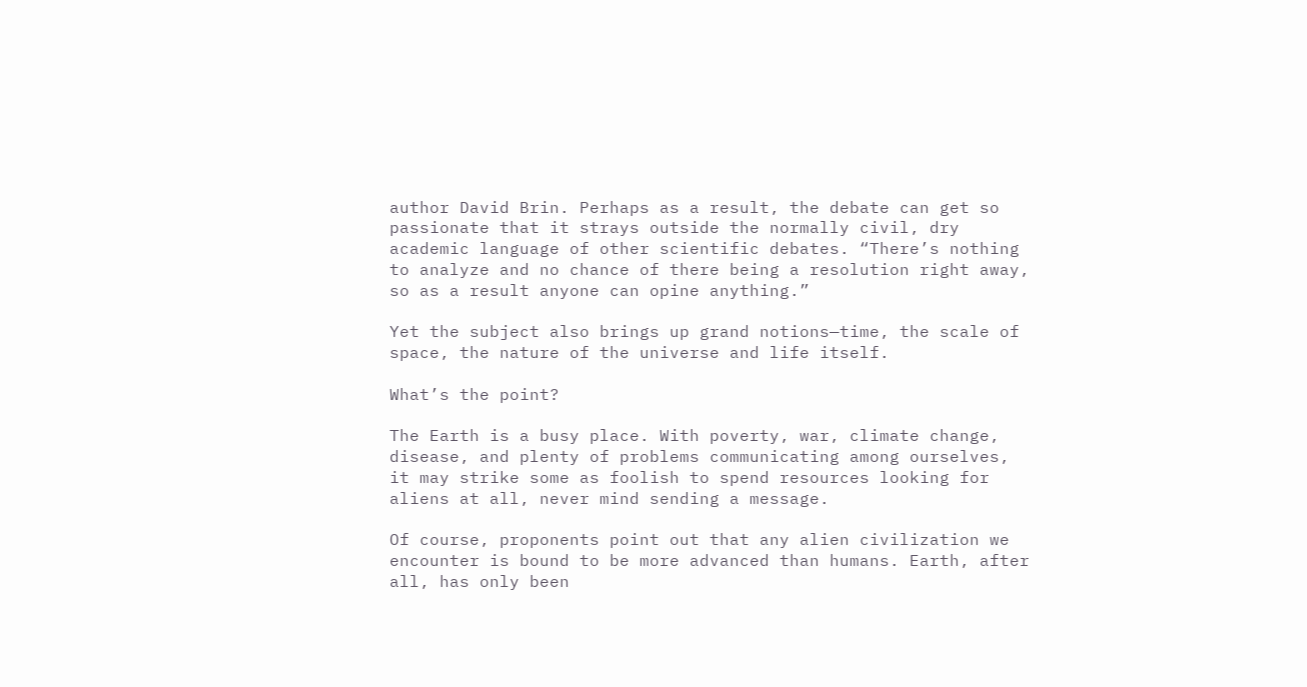author David Brin. Perhaps as a result, the debate can get so passionate that it strays outside the normally civil, dry academic language of other scientific debates. “There’s nothing to analyze and no chance of there being a resolution right away, so as a result anyone can opine anything.”

Yet the subject also brings up grand notions—time, the scale of space, the nature of the universe and life itself.

What’s the point?

The Earth is a busy place. With poverty, war, climate change, disease, and plenty of problems communicating among ourselves, it may strike some as foolish to spend resources looking for aliens at all, never mind sending a message.

Of course, proponents point out that any alien civilization we encounter is bound to be more advanced than humans. Earth, after all, has only been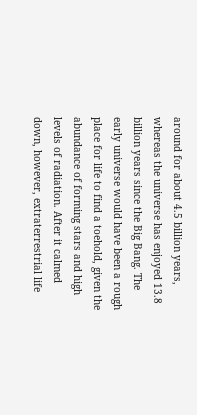around for about 4.5 billion years, whereas the universe has enjoyed 13.8 billion years since the Big Bang. The early universe would have been a rough place for life to find a toehold, given the abundance of forming stars and high levels of radiation. After it calmed down, however, extraterrestrial life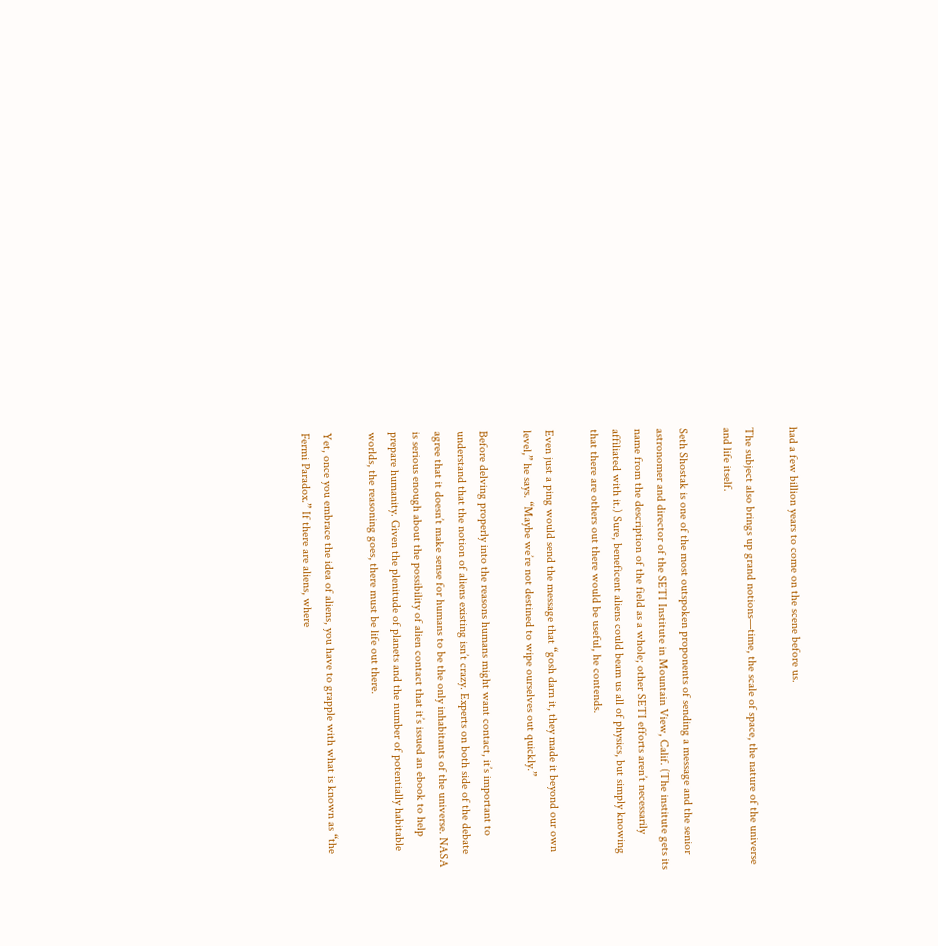had a few billion years to come on the scene before us.

The subject also brings up grand notions—time, the scale of space, the nature of the universe and life itself.

Seth Shostak is one of the most outspoken proponents of sending a message and the senior astronomer and director of the SETI Institute in Mountain View, Calif. (The institute gets its name from the description of the field as a whole; other SETI efforts aren’t necessarily affiliated with it.) Sure, beneficent aliens could beam us all of physics, but simply knowing that there are others out there would be useful, he contends.

Even just a ping would send the message that “gosh darn it, they made it beyond our own level,” he says. “Maybe we’re not destined to wipe ourselves out quickly.”

Before delving properly into the reasons humans might want contact, it’s important to understand that the notion of aliens existing isn’t crazy. Experts on both side of the debate agree that it doesn’t make sense for humans to be the only inhabitants of the universe. NASA is serious enough about the possibility of alien contact that it’s issued an ebook to help prepare humanity. Given the plenitude of planets and the number of potentially habitable worlds, the reasoning goes, there must be life out there.

Yet, once you embrace the idea of aliens, you have to grapple with what is known as “the Fermi Paradox.” If there are aliens, where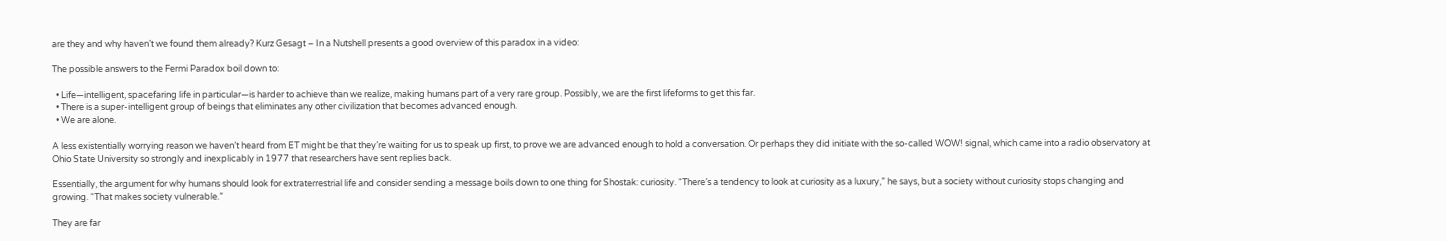are they and why haven’t we found them already? Kurz Gesagt – In a Nutshell presents a good overview of this paradox in a video:

The possible answers to the Fermi Paradox boil down to:

  • Life—intelligent, spacefaring life in particular—is harder to achieve than we realize, making humans part of a very rare group. Possibly, we are the first lifeforms to get this far.
  • There is a super-intelligent group of beings that eliminates any other civilization that becomes advanced enough.
  • We are alone.

A less existentially worrying reason we haven’t heard from ET might be that they’re waiting for us to speak up first, to prove we are advanced enough to hold a conversation. Or perhaps they did initiate with the so-called WOW! signal, which came into a radio observatory at Ohio State University so strongly and inexplicably in 1977 that researchers have sent replies back.

Essentially, the argument for why humans should look for extraterrestrial life and consider sending a message boils down to one thing for Shostak: curiosity. “There’s a tendency to look at curiosity as a luxury,” he says, but a society without curiosity stops changing and growing. “That makes society vulnerable.”

They are far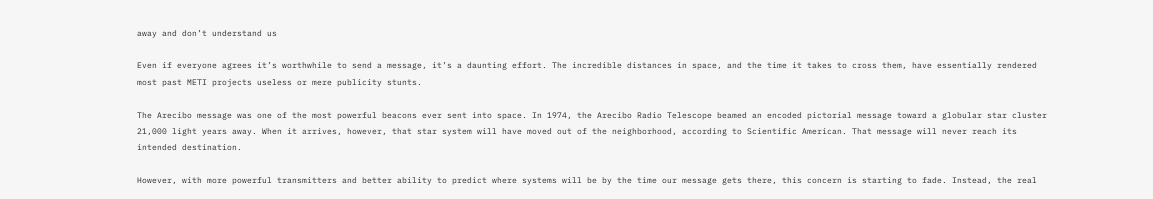away and don’t understand us

Even if everyone agrees it’s worthwhile to send a message, it’s a daunting effort. The incredible distances in space, and the time it takes to cross them, have essentially rendered most past METI projects useless or mere publicity stunts.

The Arecibo message was one of the most powerful beacons ever sent into space. In 1974, the Arecibo Radio Telescope beamed an encoded pictorial message toward a globular star cluster 21,000 light years away. When it arrives, however, that star system will have moved out of the neighborhood, according to Scientific American. That message will never reach its intended destination.

However, with more powerful transmitters and better ability to predict where systems will be by the time our message gets there, this concern is starting to fade. Instead, the real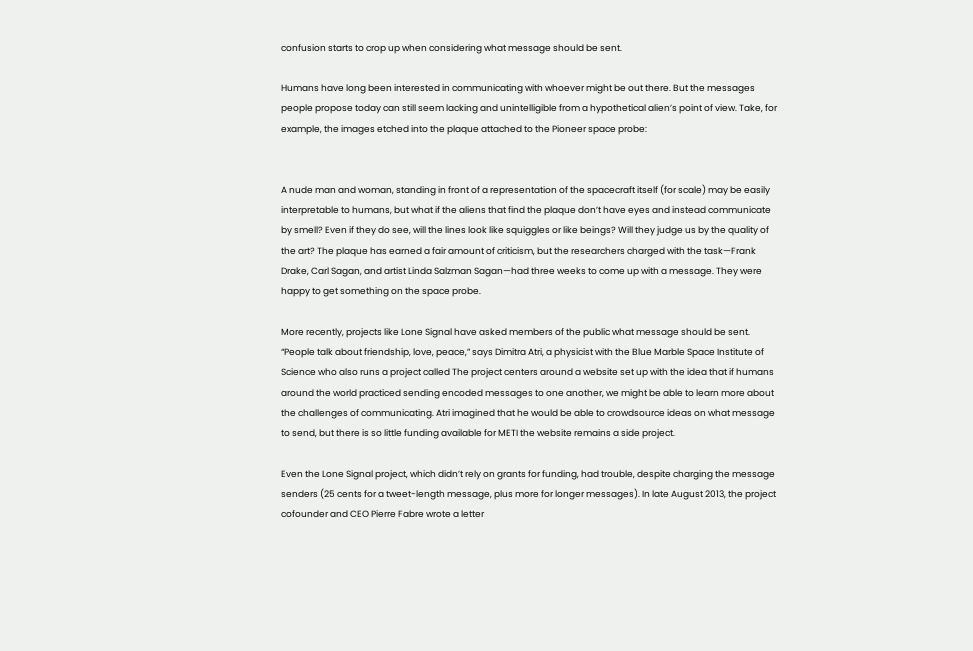confusion starts to crop up when considering what message should be sent.

Humans have long been interested in communicating with whoever might be out there. But the messages people propose today can still seem lacking and unintelligible from a hypothetical alien’s point of view. Take, for example, the images etched into the plaque attached to the Pioneer space probe:


A nude man and woman, standing in front of a representation of the spacecraft itself (for scale) may be easily interpretable to humans, but what if the aliens that find the plaque don’t have eyes and instead communicate by smell? Even if they do see, will the lines look like squiggles or like beings? Will they judge us by the quality of the art? The plaque has earned a fair amount of criticism, but the researchers charged with the task—Frank Drake, Carl Sagan, and artist Linda Salzman Sagan—had three weeks to come up with a message. They were happy to get something on the space probe.

More recently, projects like Lone Signal have asked members of the public what message should be sent. “People talk about friendship, love, peace,” says Dimitra Atri, a physicist with the Blue Marble Space Institute of Science who also runs a project called The project centers around a website set up with the idea that if humans around the world practiced sending encoded messages to one another, we might be able to learn more about the challenges of communicating. Atri imagined that he would be able to crowdsource ideas on what message to send, but there is so little funding available for METI the website remains a side project.

Even the Lone Signal project, which didn’t rely on grants for funding, had trouble, despite charging the message senders (25 cents for a tweet-length message, plus more for longer messages). In late August 2013, the project cofounder and CEO Pierre Fabre wrote a letter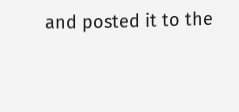and posted it to the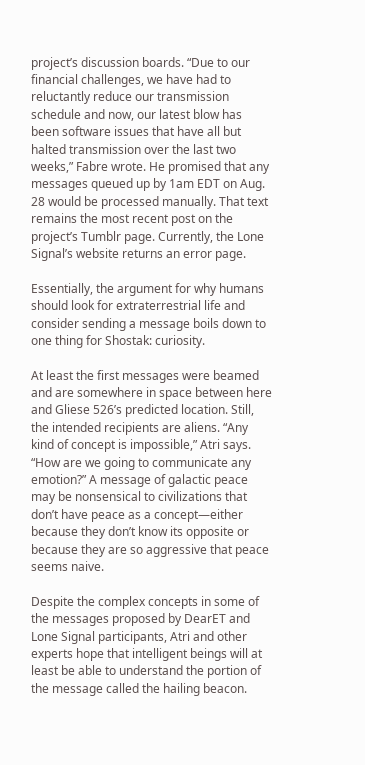project’s discussion boards. “Due to our financial challenges, we have had to reluctantly reduce our transmission schedule and now, our latest blow has been software issues that have all but halted transmission over the last two weeks,” Fabre wrote. He promised that any messages queued up by 1am EDT on Aug. 28 would be processed manually. That text remains the most recent post on the project’s Tumblr page. Currently, the Lone Signal’s website returns an error page.

Essentially, the argument for why humans should look for extraterrestrial life and consider sending a message boils down to one thing for Shostak: curiosity.

At least the first messages were beamed and are somewhere in space between here and Gliese 526’s predicted location. Still, the intended recipients are aliens. “Any kind of concept is impossible,” Atri says. “How are we going to communicate any emotion?” A message of galactic peace may be nonsensical to civilizations that don’t have peace as a concept—either because they don’t know its opposite or because they are so aggressive that peace seems naive.

Despite the complex concepts in some of the messages proposed by DearET and Lone Signal participants, Atri and other experts hope that intelligent beings will at least be able to understand the portion of the message called the hailing beacon.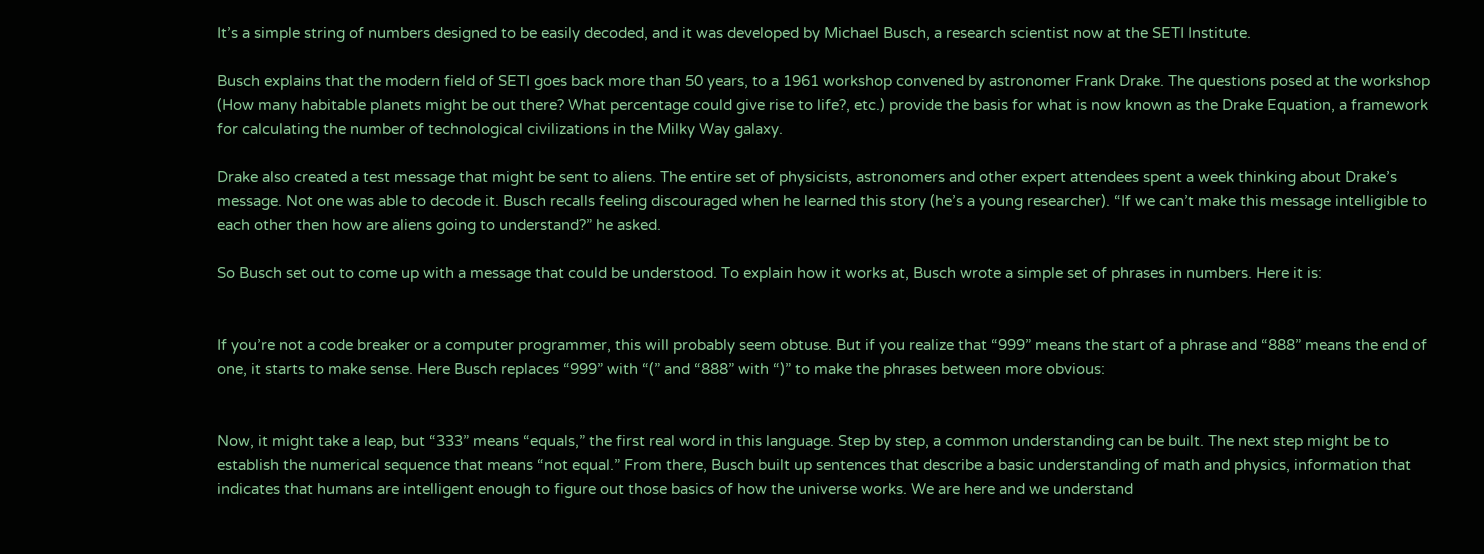It’s a simple string of numbers designed to be easily decoded, and it was developed by Michael Busch, a research scientist now at the SETI Institute.

Busch explains that the modern field of SETI goes back more than 50 years, to a 1961 workshop convened by astronomer Frank Drake. The questions posed at the workshop (How many habitable planets might be out there? What percentage could give rise to life?, etc.) provide the basis for what is now known as the Drake Equation, a framework for calculating the number of technological civilizations in the Milky Way galaxy.

Drake also created a test message that might be sent to aliens. The entire set of physicists, astronomers and other expert attendees spent a week thinking about Drake’s message. Not one was able to decode it. Busch recalls feeling discouraged when he learned this story (he’s a young researcher). “If we can’t make this message intelligible to each other then how are aliens going to understand?” he asked.

So Busch set out to come up with a message that could be understood. To explain how it works at, Busch wrote a simple set of phrases in numbers. Here it is:


If you’re not a code breaker or a computer programmer, this will probably seem obtuse. But if you realize that “999” means the start of a phrase and “888” means the end of one, it starts to make sense. Here Busch replaces “999” with “(” and “888” with “)” to make the phrases between more obvious:


Now, it might take a leap, but “333” means “equals,” the first real word in this language. Step by step, a common understanding can be built. The next step might be to establish the numerical sequence that means “not equal.” From there, Busch built up sentences that describe a basic understanding of math and physics, information that indicates that humans are intelligent enough to figure out those basics of how the universe works. We are here and we understand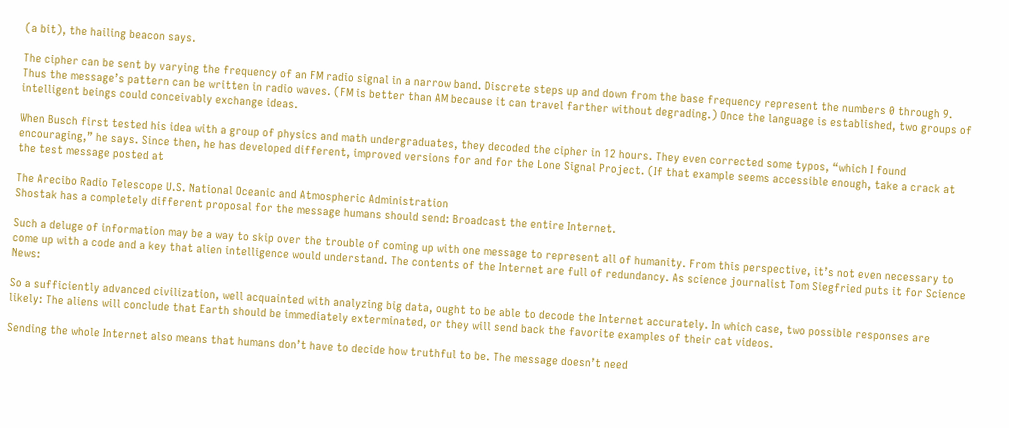(a bit), the hailing beacon says.

The cipher can be sent by varying the frequency of an FM radio signal in a narrow band. Discrete steps up and down from the base frequency represent the numbers 0 through 9. Thus the message’s pattern can be written in radio waves. (FM is better than AM because it can travel farther without degrading.) Once the language is established, two groups of intelligent beings could conceivably exchange ideas.

When Busch first tested his idea with a group of physics and math undergraduates, they decoded the cipher in 12 hours. They even corrected some typos, “which I found encouraging,” he says. Since then, he has developed different, improved versions for and for the Lone Signal Project. (If that example seems accessible enough, take a crack at the test message posted at

The Arecibo Radio Telescope U.S. National Oceanic and Atmospheric Administration
Shostak has a completely different proposal for the message humans should send: Broadcast the entire Internet.

Such a deluge of information may be a way to skip over the trouble of coming up with one message to represent all of humanity. From this perspective, it’s not even necessary to come up with a code and a key that alien intelligence would understand. The contents of the Internet are full of redundancy. As science journalist Tom Siegfried puts it for Science News:

So a sufficiently advanced civilization, well acquainted with analyzing big data, ought to be able to decode the Internet accurately. In which case, two possible responses are likely: The aliens will conclude that Earth should be immediately exterminated, or they will send back the favorite examples of their cat videos.

Sending the whole Internet also means that humans don’t have to decide how truthful to be. The message doesn’t need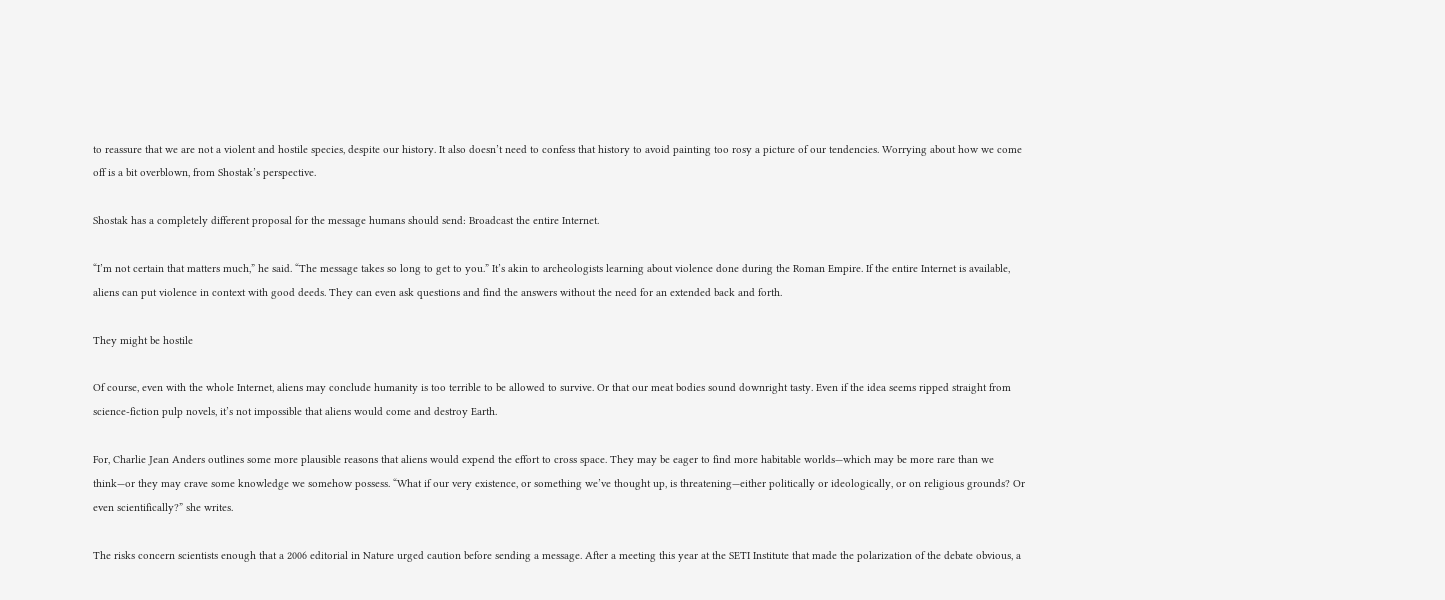to reassure that we are not a violent and hostile species, despite our history. It also doesn’t need to confess that history to avoid painting too rosy a picture of our tendencies. Worrying about how we come off is a bit overblown, from Shostak’s perspective.

Shostak has a completely different proposal for the message humans should send: Broadcast the entire Internet.

“I’m not certain that matters much,” he said. “The message takes so long to get to you.” It’s akin to archeologists learning about violence done during the Roman Empire. If the entire Internet is available, aliens can put violence in context with good deeds. They can even ask questions and find the answers without the need for an extended back and forth.

They might be hostile

Of course, even with the whole Internet, aliens may conclude humanity is too terrible to be allowed to survive. Or that our meat bodies sound downright tasty. Even if the idea seems ripped straight from science-fiction pulp novels, it’s not impossible that aliens would come and destroy Earth.

For, Charlie Jean Anders outlines some more plausible reasons that aliens would expend the effort to cross space. They may be eager to find more habitable worlds—which may be more rare than we think—or they may crave some knowledge we somehow possess. “What if our very existence, or something we’ve thought up, is threatening—either politically or ideologically, or on religious grounds? Or even scientifically?” she writes.

The risks concern scientists enough that a 2006 editorial in Nature urged caution before sending a message. After a meeting this year at the SETI Institute that made the polarization of the debate obvious, a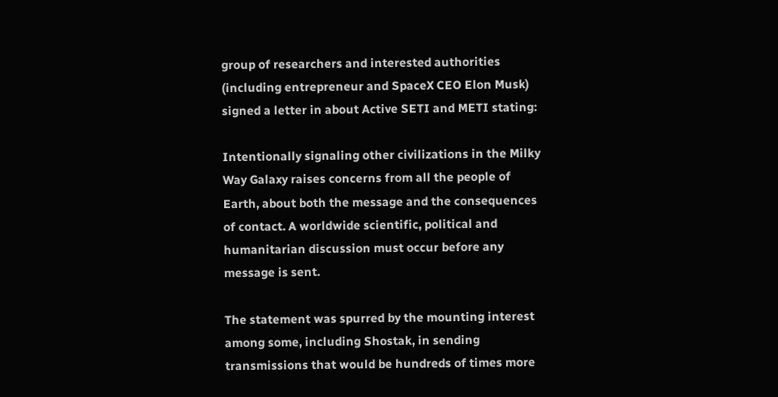group of researchers and interested authorities (including entrepreneur and SpaceX CEO Elon Musk) signed a letter in about Active SETI and METI stating:

Intentionally signaling other civilizations in the Milky Way Galaxy raises concerns from all the people of Earth, about both the message and the consequences of contact. A worldwide scientific, political and humanitarian discussion must occur before any message is sent.

The statement was spurred by the mounting interest among some, including Shostak, in sending transmissions that would be hundreds of times more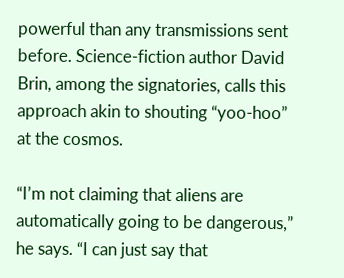powerful than any transmissions sent before. Science-fiction author David Brin, among the signatories, calls this approach akin to shouting “yoo-hoo” at the cosmos.

“I’m not claiming that aliens are automatically going to be dangerous,” he says. “I can just say that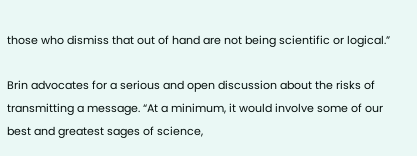those who dismiss that out of hand are not being scientific or logical.”

Brin advocates for a serious and open discussion about the risks of transmitting a message. “At a minimum, it would involve some of our best and greatest sages of science,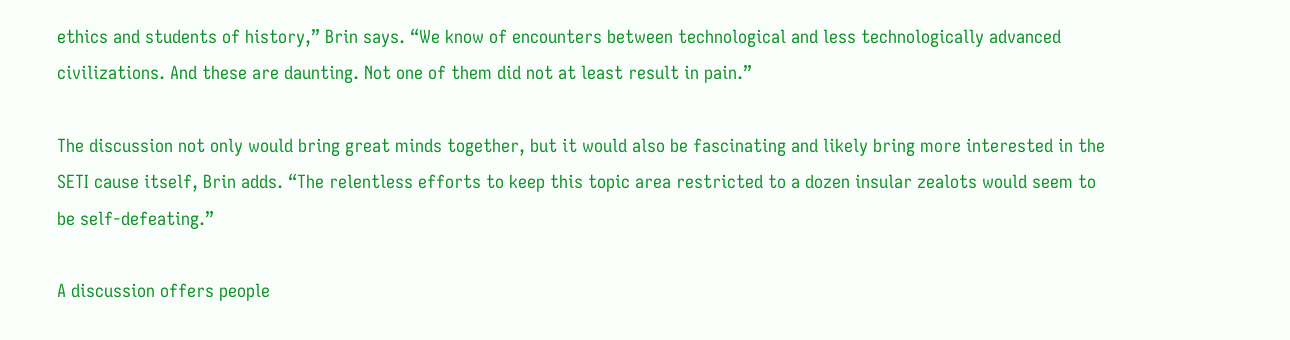ethics and students of history,” Brin says. “We know of encounters between technological and less technologically advanced civilizations. And these are daunting. Not one of them did not at least result in pain.”

The discussion not only would bring great minds together, but it would also be fascinating and likely bring more interested in the SETI cause itself, Brin adds. “The relentless efforts to keep this topic area restricted to a dozen insular zealots would seem to be self-defeating.”

A discussion offers people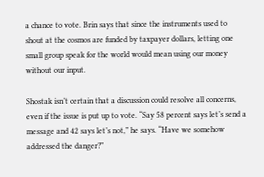a chance to vote. Brin says that since the instruments used to shout at the cosmos are funded by taxpayer dollars, letting one small group speak for the world would mean using our money without our input.

Shostak isn’t certain that a discussion could resolve all concerns, even if the issue is put up to vote. “Say 58 percent says let’s send a message and 42 says let’s not,” he says. “Have we somehow addressed the danger?”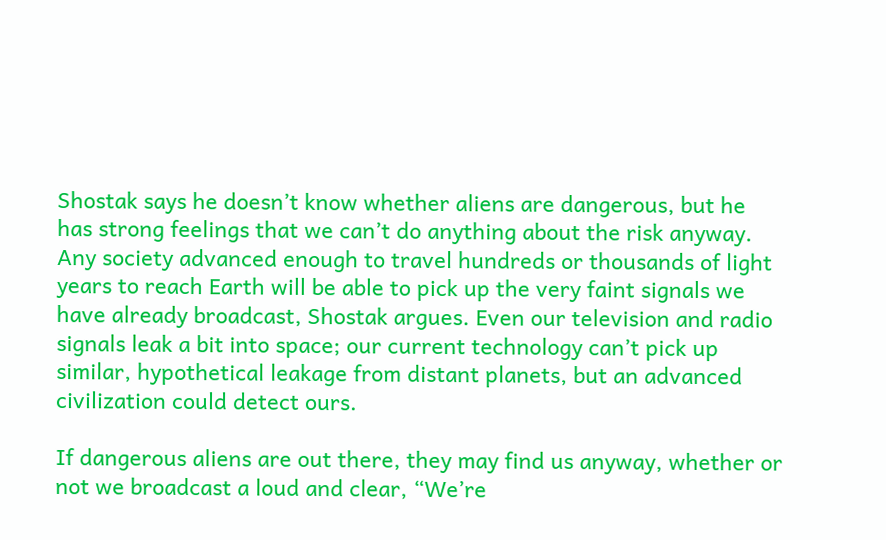Shostak says he doesn’t know whether aliens are dangerous, but he has strong feelings that we can’t do anything about the risk anyway. Any society advanced enough to travel hundreds or thousands of light years to reach Earth will be able to pick up the very faint signals we have already broadcast, Shostak argues. Even our television and radio signals leak a bit into space; our current technology can’t pick up similar, hypothetical leakage from distant planets, but an advanced civilization could detect ours.

If dangerous aliens are out there, they may find us anyway, whether or not we broadcast a loud and clear, “We’re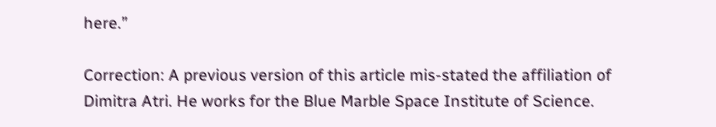here.”

Correction: A previous version of this article mis-stated the affiliation of Dimitra Atri. He works for the Blue Marble Space Institute of Science.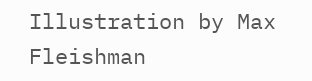Illustration by Max Fleishman